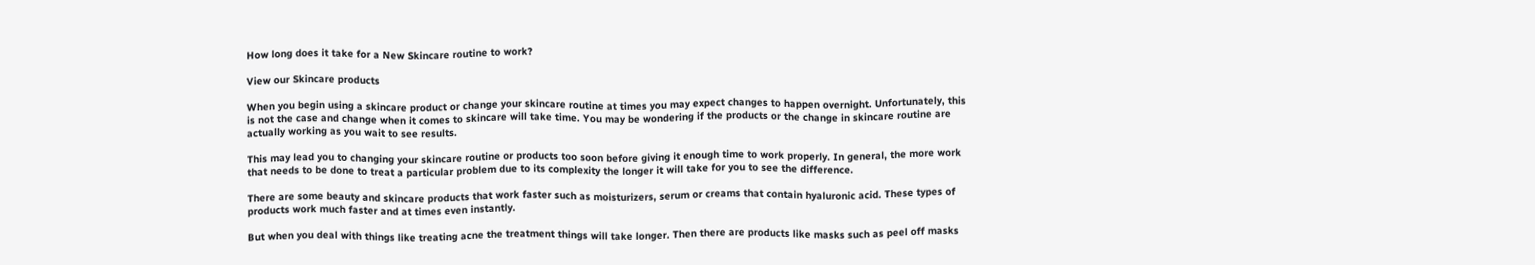How long does it take for a New Skincare routine to work?

View our Skincare products

When you begin using a skincare product or change your skincare routine at times you may expect changes to happen overnight. Unfortunately, this is not the case and change when it comes to skincare will take time. You may be wondering if the products or the change in skincare routine are actually working as you wait to see results.

This may lead you to changing your skincare routine or products too soon before giving it enough time to work properly. In general, the more work that needs to be done to treat a particular problem due to its complexity the longer it will take for you to see the difference.

There are some beauty and skincare products that work faster such as moisturizers, serum or creams that contain hyaluronic acid. These types of products work much faster and at times even instantly.

But when you deal with things like treating acne the treatment things will take longer. Then there are products like masks such as peel off masks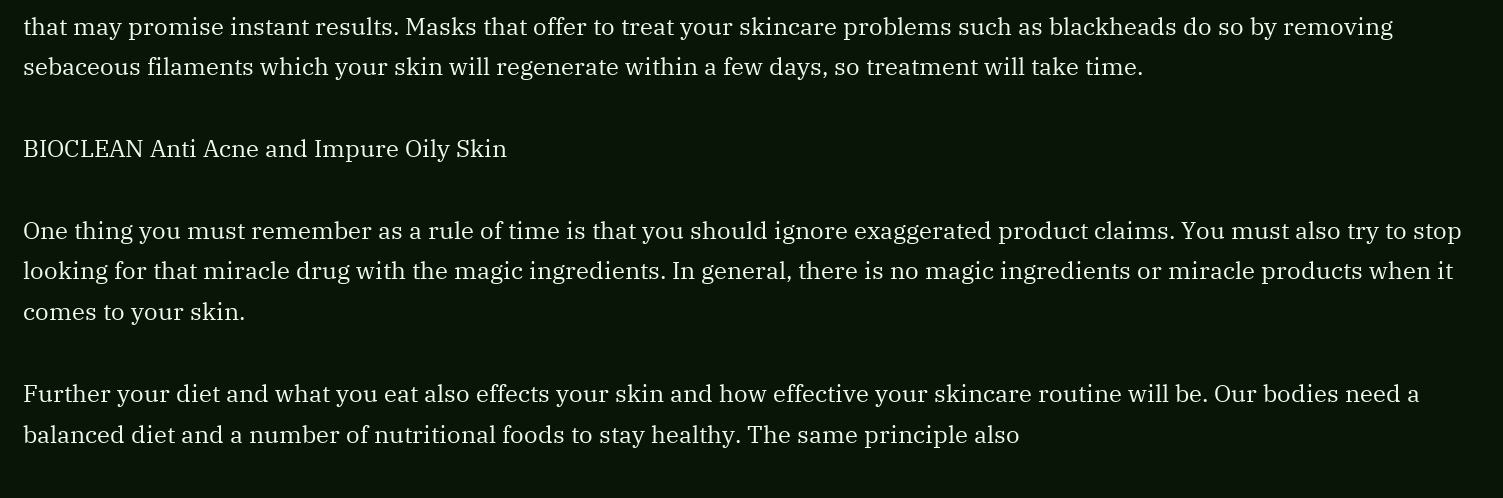that may promise instant results. Masks that offer to treat your skincare problems such as blackheads do so by removing sebaceous filaments which your skin will regenerate within a few days, so treatment will take time.

BIOCLEAN Anti Acne and Impure Oily Skin

One thing you must remember as a rule of time is that you should ignore exaggerated product claims. You must also try to stop looking for that miracle drug with the magic ingredients. In general, there is no magic ingredients or miracle products when it comes to your skin.

Further your diet and what you eat also effects your skin and how effective your skincare routine will be. Our bodies need a balanced diet and a number of nutritional foods to stay healthy. The same principle also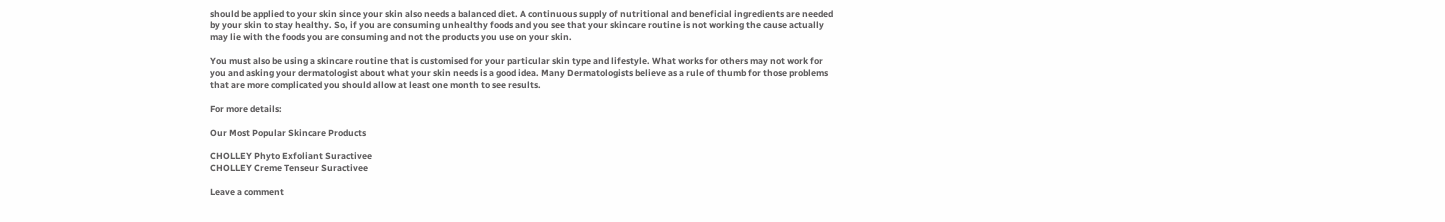should be applied to your skin since your skin also needs a balanced diet. A continuous supply of nutritional and beneficial ingredients are needed by your skin to stay healthy. So, if you are consuming unhealthy foods and you see that your skincare routine is not working the cause actually may lie with the foods you are consuming and not the products you use on your skin.

You must also be using a skincare routine that is customised for your particular skin type and lifestyle. What works for others may not work for you and asking your dermatologist about what your skin needs is a good idea. Many Dermatologists believe as a rule of thumb for those problems that are more complicated you should allow at least one month to see results.

For more details:

Our Most Popular Skincare Products

CHOLLEY Phyto Exfoliant Suractivee
CHOLLEY Creme Tenseur Suractivee

Leave a comment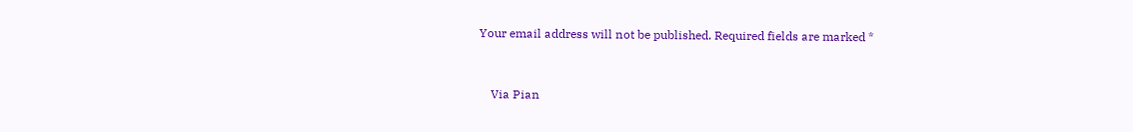Your email address will not be published. Required fields are marked *


    Via Pian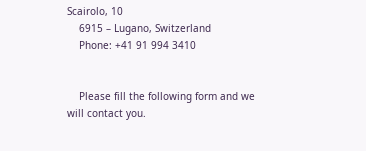Scairolo, 10
    6915 – Lugano, Switzerland
    Phone: +41 91 994 3410


    Please fill the following form and we will contact you.